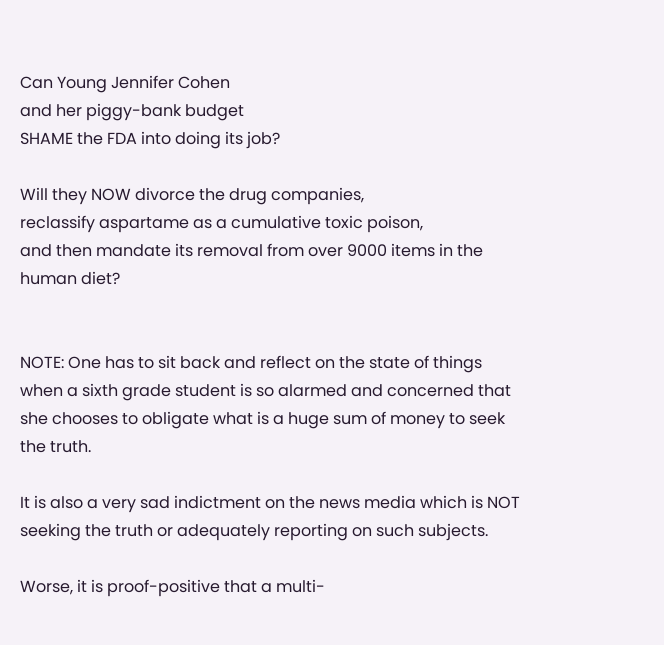Can Young Jennifer Cohen
and her piggy-bank budget
SHAME the FDA into doing its job?

Will they NOW divorce the drug companies,
reclassify aspartame as a cumulative toxic poison,
and then mandate its removal from over 9000 items in the human diet?


NOTE: One has to sit back and reflect on the state of things when a sixth grade student is so alarmed and concerned that she chooses to obligate what is a huge sum of money to seek the truth.

It is also a very sad indictment on the news media which is NOT seeking the truth or adequately reporting on such subjects.

Worse, it is proof-positive that a multi-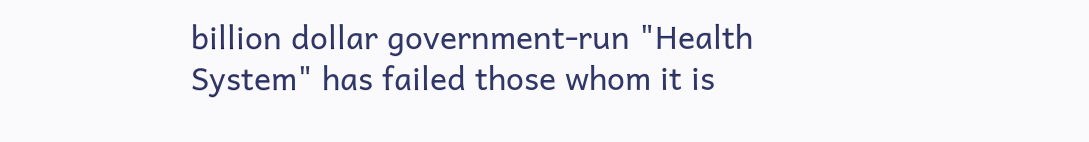billion dollar government-run "Health System" has failed those whom it is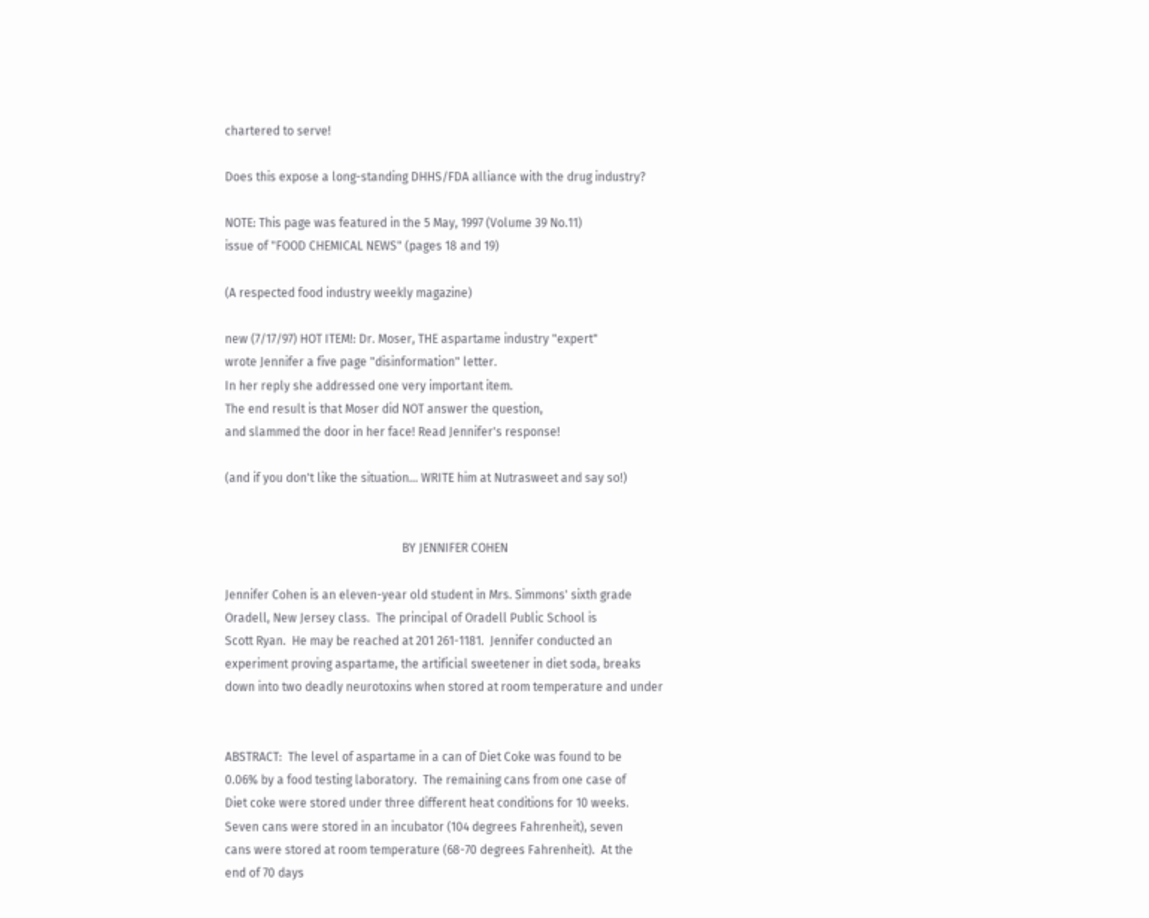chartered to serve!

Does this expose a long-standing DHHS/FDA alliance with the drug industry?

NOTE: This page was featured in the 5 May, 1997 (Volume 39 No.11)
issue of "FOOD CHEMICAL NEWS" (pages 18 and 19)

(A respected food industry weekly magazine)

new (7/17/97) HOT ITEM!: Dr. Moser, THE aspartame industry "expert"
wrote Jennifer a five page "disinformation" letter.
In her reply she addressed one very important item.
The end result is that Moser did NOT answer the question,
and slammed the door in her face! Read Jennifer's response!

(and if you don't like the situation... WRITE him at Nutrasweet and say so!)


                                                           BY JENNIFER COHEN

Jennifer Cohen is an eleven-year old student in Mrs. Simmons' sixth grade
Oradell, New Jersey class.  The principal of Oradell Public School is
Scott Ryan.  He may be reached at 201 261-1181.  Jennifer conducted an
experiment proving aspartame, the artificial sweetener in diet soda, breaks
down into two deadly neurotoxins when stored at room temperature and under


ABSTRACT:  The level of aspartame in a can of Diet Coke was found to be
0.06% by a food testing laboratory.  The remaining cans from one case of
Diet coke were stored under three different heat conditions for 10 weeks.
Seven cans were stored in an incubator (104 degrees Fahrenheit), seven
cans were stored at room temperature (68-70 degrees Fahrenheit).  At the
end of 70 days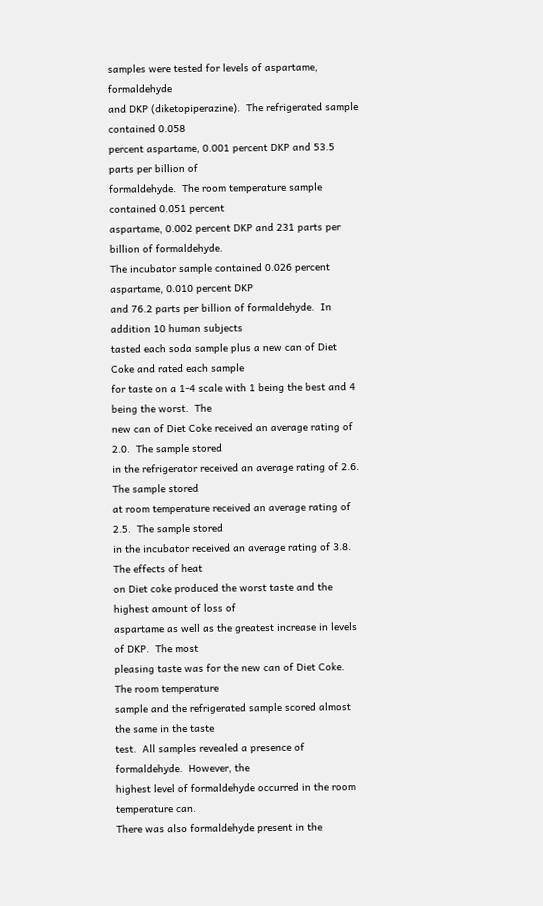samples were tested for levels of aspartame, formaldehyde
and DKP (diketopiperazine).  The refrigerated sample contained 0.058
percent aspartame, 0.001 percent DKP and 53.5 parts per billion of
formaldehyde.  The room temperature sample contained 0.051 percent
aspartame, 0.002 percent DKP and 231 parts per billion of formaldehyde.
The incubator sample contained 0.026 percent aspartame, 0.010 percent DKP
and 76.2 parts per billion of formaldehyde.  In addition 10 human subjects
tasted each soda sample plus a new can of Diet Coke and rated each sample
for taste on a 1-4 scale with 1 being the best and 4 being the worst.  The
new can of Diet Coke received an average rating of 2.0.  The sample stored
in the refrigerator received an average rating of 2.6.  The sample stored
at room temperature received an average rating of 2.5.  The sample stored
in the incubator received an average rating of 3.8.  The effects of heat
on Diet coke produced the worst taste and the highest amount of loss of
aspartame as well as the greatest increase in levels of DKP.  The most
pleasing taste was for the new can of Diet Coke.  The room temperature
sample and the refrigerated sample scored almost the same in the taste
test.  All samples revealed a presence of formaldehyde.  However, the
highest level of formaldehyde occurred in the room temperature can.
There was also formaldehyde present in the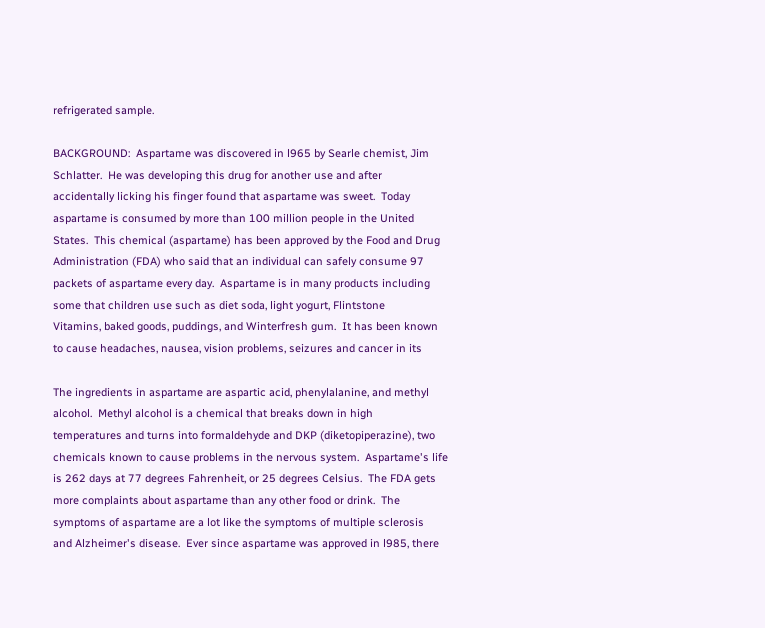refrigerated sample.

BACKGROUND:  Aspartame was discovered in l965 by Searle chemist, Jim
Schlatter.  He was developing this drug for another use and after
accidentally licking his finger found that aspartame was sweet.  Today
aspartame is consumed by more than 100 million people in the United
States.  This chemical (aspartame) has been approved by the Food and Drug
Administration (FDA) who said that an individual can safely consume 97
packets of aspartame every day.  Aspartame is in many products including
some that children use such as diet soda, light yogurt, Flintstone
Vitamins, baked goods, puddings, and Winterfresh gum.  It has been known
to cause headaches, nausea, vision problems, seizures and cancer in its

The ingredients in aspartame are aspartic acid, phenylalanine, and methyl
alcohol.  Methyl alcohol is a chemical that breaks down in high
temperatures and turns into formaldehyde and DKP (diketopiperazine), two
chemicals known to cause problems in the nervous system.  Aspartame's life
is 262 days at 77 degrees Fahrenheit, or 25 degrees Celsius.  The FDA gets
more complaints about aspartame than any other food or drink.  The
symptoms of aspartame are a lot like the symptoms of multiple sclerosis
and Alzheimer's disease.  Ever since aspartame was approved in l985, there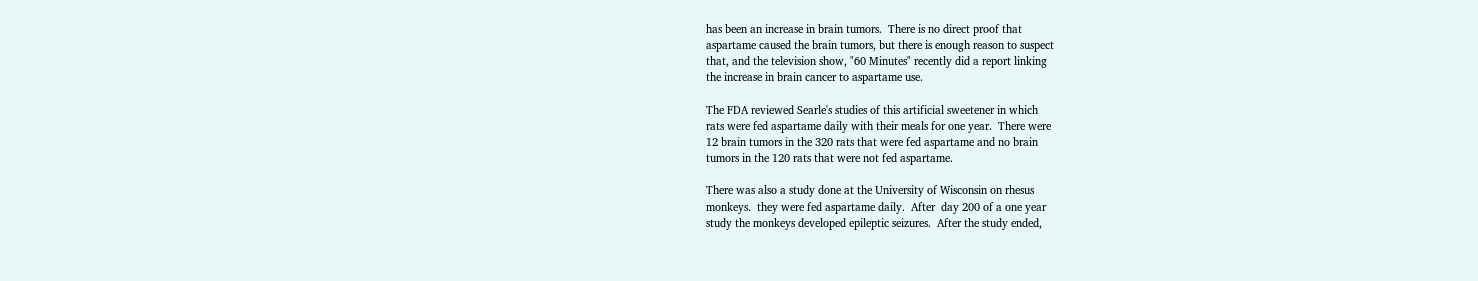has been an increase in brain tumors.  There is no direct proof that
aspartame caused the brain tumors, but there is enough reason to suspect
that, and the television show, "60 Minutes" recently did a report linking
the increase in brain cancer to aspartame use.

The FDA reviewed Searle's studies of this artificial sweetener in which
rats were fed aspartame daily with their meals for one year.  There were
12 brain tumors in the 320 rats that were fed aspartame and no brain
tumors in the 120 rats that were not fed aspartame.

There was also a study done at the University of Wisconsin on rhesus
monkeys.  they were fed aspartame daily.  After  day 200 of a one year
study the monkeys developed epileptic seizures.  After the study ended,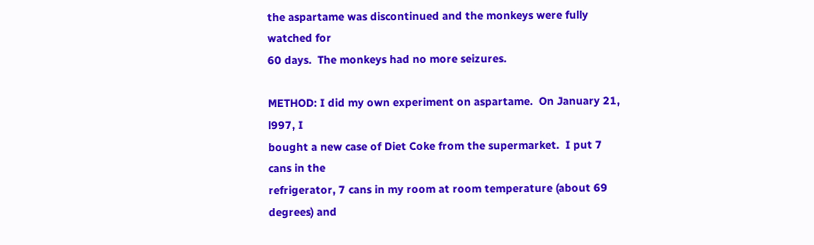the aspartame was discontinued and the monkeys were fully watched for
60 days.  The monkeys had no more seizures.

METHOD: I did my own experiment on aspartame.  On January 21, l997, I
bought a new case of Diet Coke from the supermarket.  I put 7 cans in the
refrigerator, 7 cans in my room at room temperature (about 69 degrees) and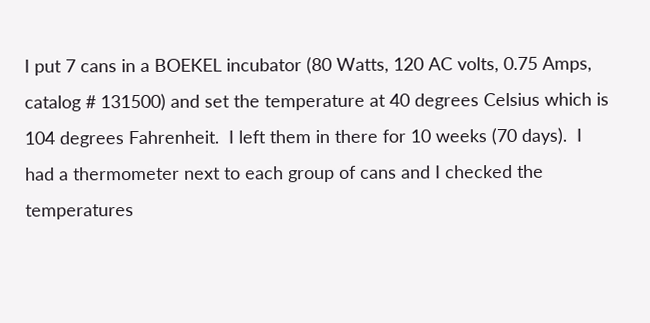I put 7 cans in a BOEKEL incubator (80 Watts, 120 AC volts, 0.75 Amps,
catalog # 131500) and set the temperature at 40 degrees Celsius which is
104 degrees Fahrenheit.  I left them in there for 10 weeks (70 days).  I
had a thermometer next to each group of cans and I checked the
temperatures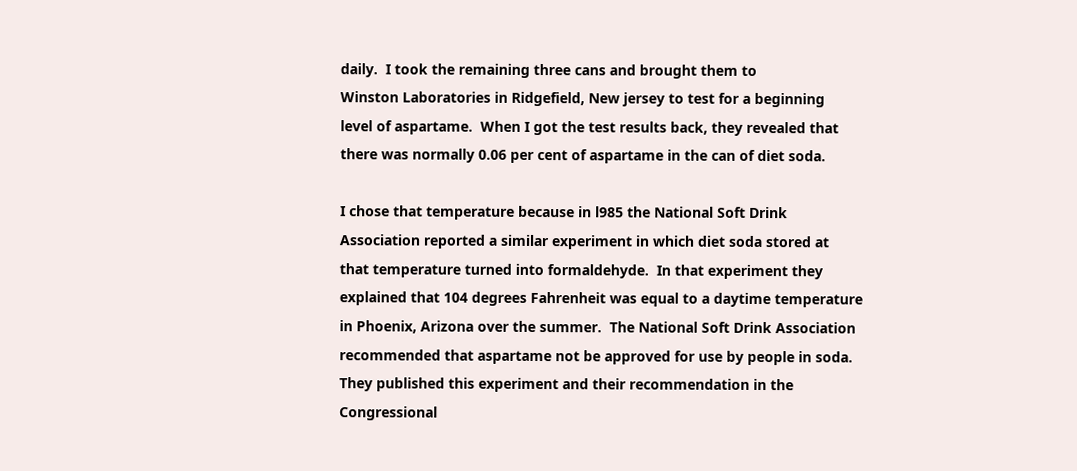daily.  I took the remaining three cans and brought them to
Winston Laboratories in Ridgefield, New jersey to test for a beginning
level of aspartame.  When I got the test results back, they revealed that
there was normally 0.06 per cent of aspartame in the can of diet soda.

I chose that temperature because in l985 the National Soft Drink
Association reported a similar experiment in which diet soda stored at
that temperature turned into formaldehyde.  In that experiment they
explained that 104 degrees Fahrenheit was equal to a daytime temperature
in Phoenix, Arizona over the summer.  The National Soft Drink Association
recommended that aspartame not be approved for use by people in soda.
They published this experiment and their recommendation in the
Congressional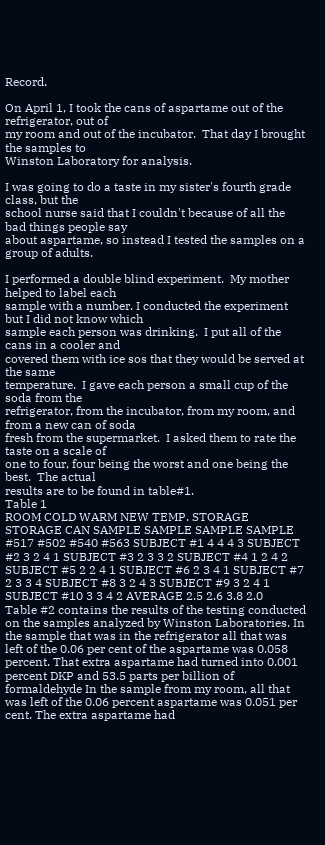Record.

On April 1, I took the cans of aspartame out of the refrigerator, out of
my room and out of the incubator.  That day I brought the samples to
Winston Laboratory for analysis.

I was going to do a taste in my sister's fourth grade class, but the
school nurse said that I couldn't because of all the bad things people say
about aspartame, so instead I tested the samples on a group of adults.

I performed a double blind experiment.  My mother helped to label each
sample with a number. I conducted the experiment but I did not know which
sample each person was drinking.  I put all of the cans in a cooler and
covered them with ice sos that they would be served at the same
temperature.  I gave each person a small cup of the soda from the
refrigerator, from the incubator, from my room, and from a new can of soda
fresh from the supermarket.  I asked them to rate the taste on a scale of
one to four, four being the worst and one being the best.  The actual
results are to be found in table#1.
Table 1
ROOM COLD WARM NEW TEMP. STORAGE STORAGE CAN SAMPLE SAMPLE SAMPLE SAMPLE #517 #502 #540 #563 SUBJECT #1 4 4 4 3 SUBJECT #2 3 2 4 1 SUBJECT #3 2 3 3 2 SUBJECT #4 1 2 4 2 SUBJECT #5 2 2 4 1 SUBJECT #6 2 3 4 1 SUBJECT #7 2 3 3 4 SUBJECT #8 3 2 4 3 SUBJECT #9 3 2 4 1 SUBJECT #10 3 3 4 2 AVERAGE 2.5 2.6 3.8 2.0
Table #2 contains the results of the testing conducted on the samples analyzed by Winston Laboratories. In the sample that was in the refrigerator all that was left of the 0.06 per cent of the aspartame was 0.058 percent. That extra aspartame had turned into 0.001 percent DKP and 53.5 parts per billion of formaldehyde In the sample from my room, all that was left of the 0.06 percent aspartame was 0.051 per cent. The extra aspartame had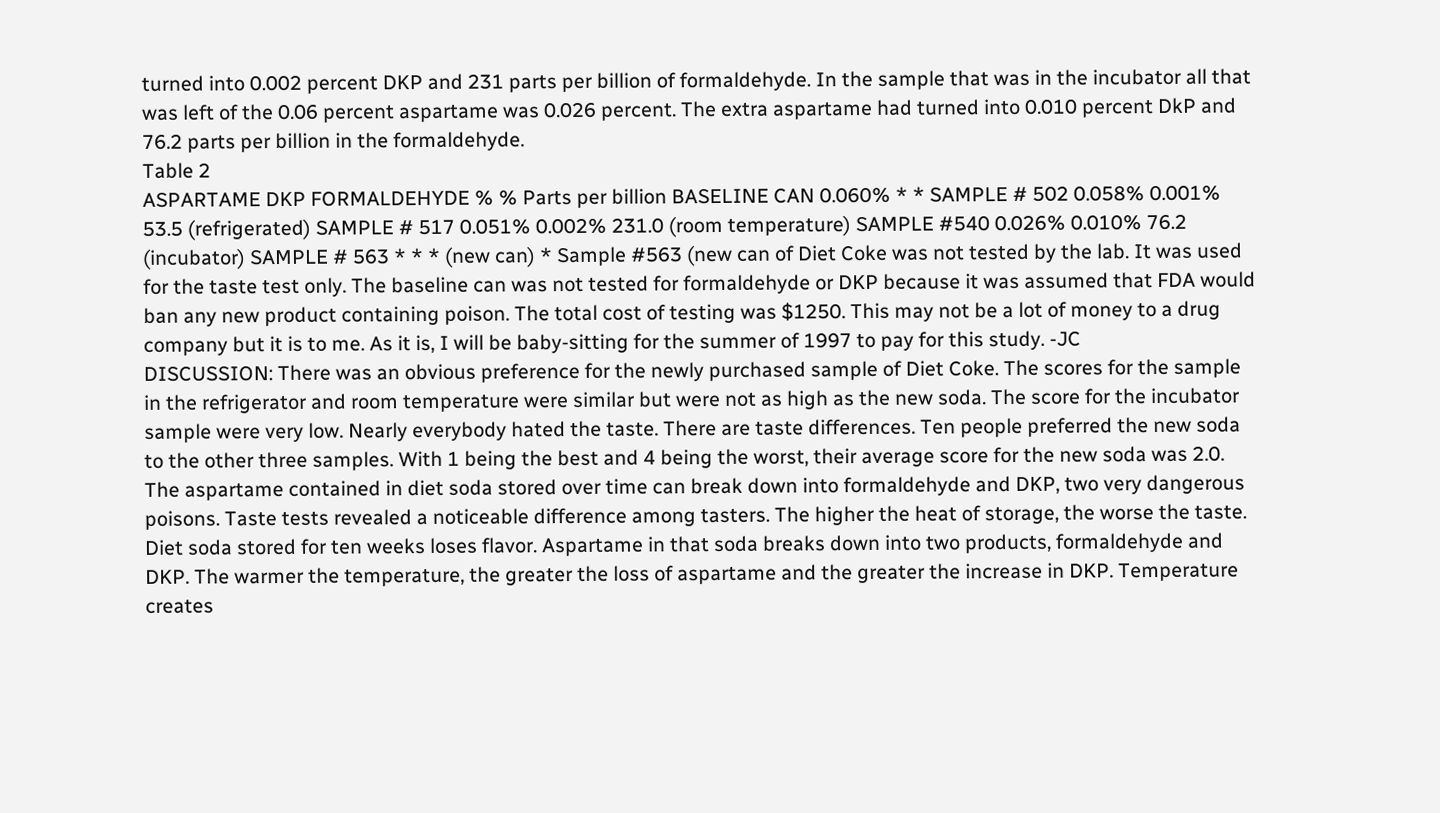turned into 0.002 percent DKP and 231 parts per billion of formaldehyde. In the sample that was in the incubator all that was left of the 0.06 percent aspartame was 0.026 percent. The extra aspartame had turned into 0.010 percent DkP and 76.2 parts per billion in the formaldehyde.
Table 2
ASPARTAME DKP FORMALDEHYDE % % Parts per billion BASELINE CAN 0.060% * * SAMPLE # 502 0.058% 0.001% 53.5 (refrigerated) SAMPLE # 517 0.051% 0.002% 231.0 (room temperature) SAMPLE #540 0.026% 0.010% 76.2 (incubator) SAMPLE # 563 * * * (new can) * Sample #563 (new can of Diet Coke was not tested by the lab. It was used for the taste test only. The baseline can was not tested for formaldehyde or DKP because it was assumed that FDA would ban any new product containing poison. The total cost of testing was $1250. This may not be a lot of money to a drug company but it is to me. As it is, I will be baby-sitting for the summer of 1997 to pay for this study. -JC
DISCUSSION: There was an obvious preference for the newly purchased sample of Diet Coke. The scores for the sample in the refrigerator and room temperature were similar but were not as high as the new soda. The score for the incubator sample were very low. Nearly everybody hated the taste. There are taste differences. Ten people preferred the new soda to the other three samples. With 1 being the best and 4 being the worst, their average score for the new soda was 2.0. The aspartame contained in diet soda stored over time can break down into formaldehyde and DKP, two very dangerous poisons. Taste tests revealed a noticeable difference among tasters. The higher the heat of storage, the worse the taste. Diet soda stored for ten weeks loses flavor. Aspartame in that soda breaks down into two products, formaldehyde and DKP. The warmer the temperature, the greater the loss of aspartame and the greater the increase in DKP. Temperature creates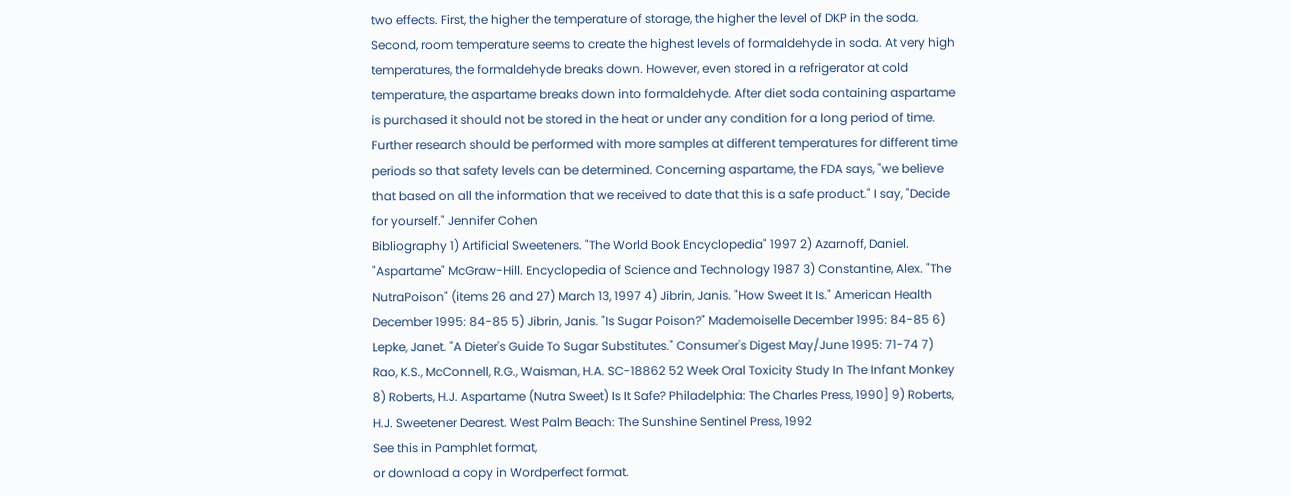two effects. First, the higher the temperature of storage, the higher the level of DKP in the soda. Second, room temperature seems to create the highest levels of formaldehyde in soda. At very high temperatures, the formaldehyde breaks down. However, even stored in a refrigerator at cold temperature, the aspartame breaks down into formaldehyde. After diet soda containing aspartame is purchased it should not be stored in the heat or under any condition for a long period of time. Further research should be performed with more samples at different temperatures for different time periods so that safety levels can be determined. Concerning aspartame, the FDA says, "we believe that based on all the information that we received to date that this is a safe product." I say, "Decide for yourself." Jennifer Cohen
Bibliography 1) Artificial Sweeteners. "The World Book Encyclopedia" 1997 2) Azarnoff, Daniel. "Aspartame" McGraw-Hill. Encyclopedia of Science and Technology 1987 3) Constantine, Alex. "The NutraPoison" (items 26 and 27) March 13, 1997 4) Jibrin, Janis. "How Sweet It Is." American Health December 1995: 84-85 5) Jibrin, Janis. "Is Sugar Poison?" Mademoiselle December 1995: 84-85 6) Lepke, Janet. "A Dieter's Guide To Sugar Substitutes." Consumer's Digest May/June 1995: 71-74 7) Rao, K.S., McConnell, R.G., Waisman, H.A. SC-18862 52 Week Oral Toxicity Study In The Infant Monkey 8) Roberts, H.J. Aspartame (Nutra Sweet) Is It Safe? Philadelphia: The Charles Press, 1990] 9) Roberts, H.J. Sweetener Dearest. West Palm Beach: The Sunshine Sentinel Press, 1992
See this in Pamphlet format,
or download a copy in Wordperfect format.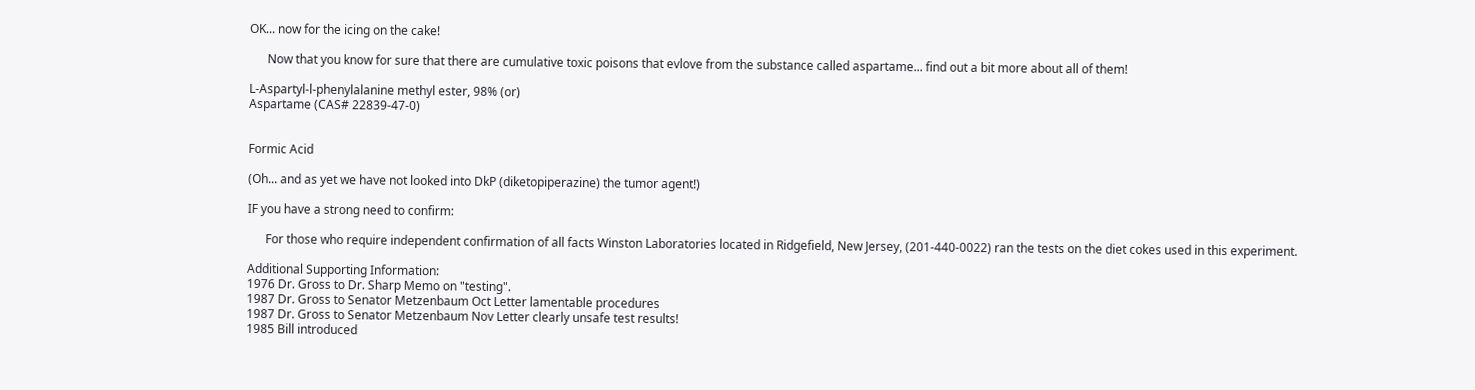OK... now for the icing on the cake!

      Now that you know for sure that there are cumulative toxic poisons that evlove from the substance called aspartame... find out a bit more about all of them!

L-Aspartyl-l-phenylalanine methyl ester, 98% (or)
Aspartame (CAS# 22839-47-0)


Formic Acid

(Oh... and as yet we have not looked into DkP (diketopiperazine) the tumor agent!)

IF you have a strong need to confirm:

      For those who require independent confirmation of all facts Winston Laboratories located in Ridgefield, New Jersey, (201-440-0022) ran the tests on the diet cokes used in this experiment.

Additional Supporting Information:
1976 Dr. Gross to Dr. Sharp Memo on "testing".
1987 Dr. Gross to Senator Metzenbaum Oct Letter lamentable procedures
1987 Dr. Gross to Senator Metzenbaum Nov Letter clearly unsafe test results!
1985 Bill introduced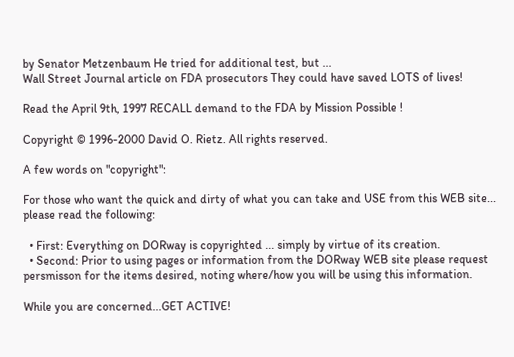by Senator Metzenbaum He tried for additional test, but ...
Wall Street Journal article on FDA prosecutors They could have saved LOTS of lives!

Read the April 9th, 1997 RECALL demand to the FDA by Mission Possible !

Copyright © 1996-2000 David O. Rietz. All rights reserved.

A few words on "copyright":

For those who want the quick and dirty of what you can take and USE from this WEB site... please read the following:

  • First: Everything on DORway is copyrighted ... simply by virtue of its creation.
  • Second: Prior to using pages or information from the DORway WEB site please request persmisson for the items desired, noting where/how you will be using this information.

While you are concerned...GET ACTIVE!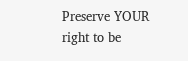Preserve YOUR right to be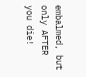embalmed, but only AFTER you die!